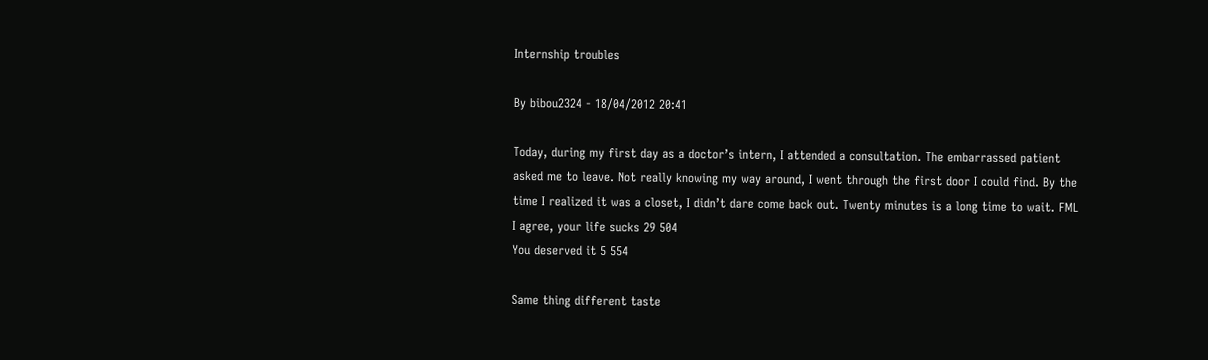Internship troubles

By bibou2324 - 18/04/2012 20:41

Today, during my first day as a doctor’s intern, I attended a consultation. The embarrassed patient asked me to leave. Not really knowing my way around, I went through the first door I could find. By the time I realized it was a closet, I didn’t dare come back out. Twenty minutes is a long time to wait. FML
I agree, your life sucks 29 504
You deserved it 5 554

Same thing different taste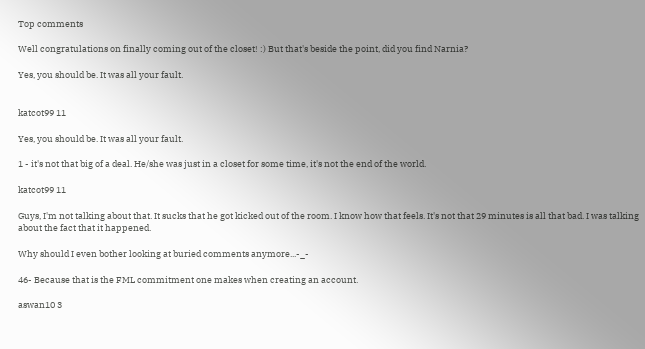Top comments

Well congratulations on finally coming out of the closet! :) But that's beside the point, did you find Narnia?

Yes, you should be. It was all your fault.


katcot99 11

Yes, you should be. It was all your fault.

1 - it's not that big of a deal. He/she was just in a closet for some time, it's not the end of the world.

katcot99 11

Guys, I'm not talking about that. It sucks that he got kicked out of the room. I know how that feels. It's not that 29 minutes is all that bad. I was talking about the fact that it happened.

Why should I even bother looking at buried comments anymore...-_-

46- Because that is the FML commitment one makes when creating an account.

aswan10 3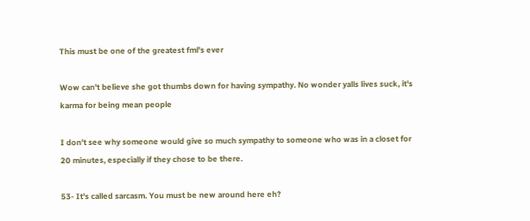This must be one of the greatest fml's ever

Wow can't believe she got thumbs down for having sympathy. No wonder yalls lives suck, it's karma for being mean people

I don't see why someone would give so much sympathy to someone who was in a closet for 20 minutes, especially if they chose to be there.

53- It's called sarcasm. You must be new around here eh?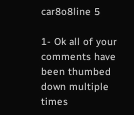car8o8line 5

1- Ok all of your comments have been thumbed down multiple times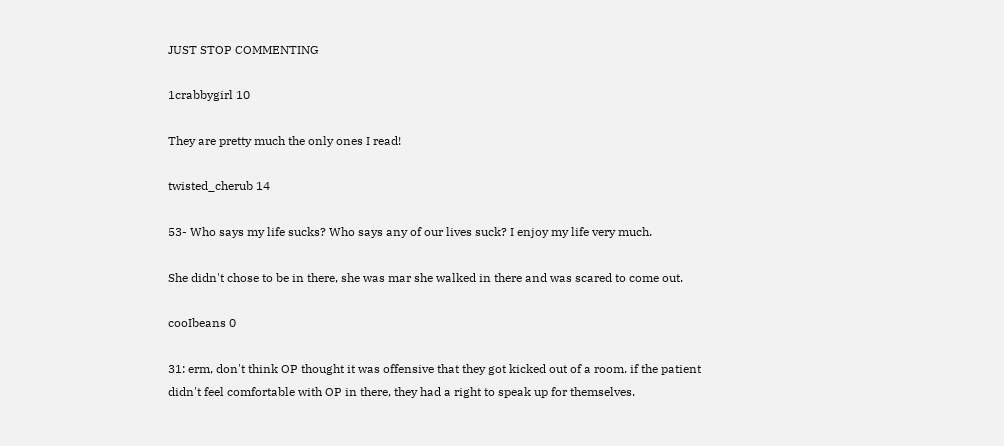JUST STOP COMMENTING

1crabbygirl 10

They are pretty much the only ones I read!

twisted_cherub 14

53- Who says my life sucks? Who says any of our lives suck? I enjoy my life very much.

She didn't chose to be in there, she was mar she walked in there and was scared to come out.

cooIbeans 0

31: erm, don't think OP thought it was offensive that they got kicked out of a room. if the patient didn't feel comfortable with OP in there, they had a right to speak up for themselves.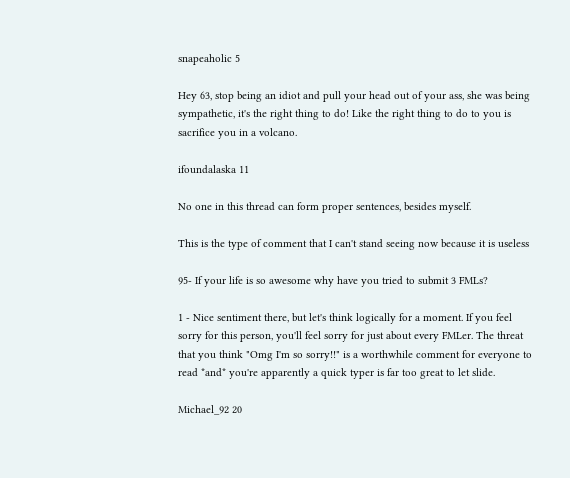snapeaholic 5

Hey 63, stop being an idiot and pull your head out of your ass, she was being sympathetic, it's the right thing to do! Like the right thing to do to you is sacrifice you in a volcano.

ifoundalaska 11

No one in this thread can form proper sentences, besides myself.

This is the type of comment that I can't stand seeing now because it is useless

95- If your life is so awesome why have you tried to submit 3 FMLs?

1 - Nice sentiment there, but let's think logically for a moment. If you feel sorry for this person, you'll feel sorry for just about every FMLer. The threat that you think "Omg I'm so sorry!!" is a worthwhile comment for everyone to read *and* you're apparently a quick typer is far too great to let slide.

Michael_92 20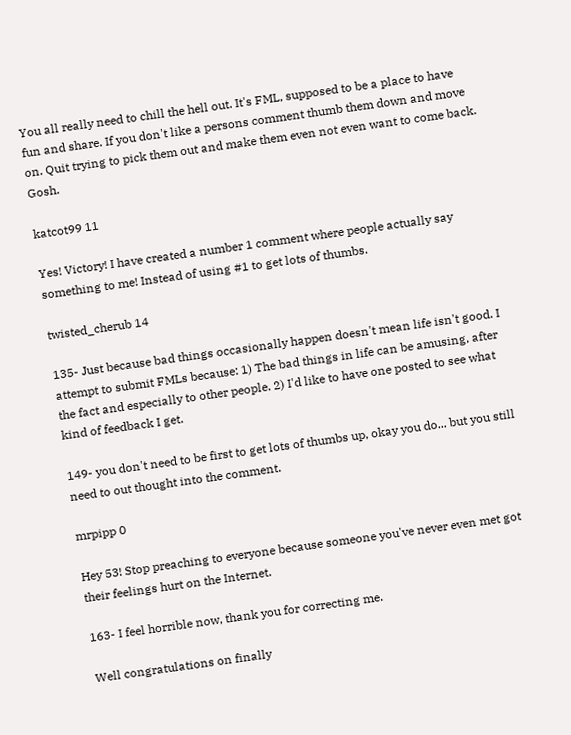You all really need to chill the hell out. It's FML, supposed to be a place to have fun and share. If you don't like a persons comment thumb them down and move on. Quit trying to pick them out and make them even not even want to come back. Gosh.

katcot99 11

Yes! Victory! I have created a number 1 comment where people actually say something to me! Instead of using #1 to get lots of thumbs.

twisted_cherub 14

135- Just because bad things occasionally happen doesn't mean life isn't good. I attempt to submit FMLs because: 1) The bad things in life can be amusing, after the fact and especially to other people. 2) I'd like to have one posted to see what kind of feedback I get.

149- you don't need to be first to get lots of thumbs up, okay you do... but you still need to out thought into the comment.

mrpipp 0

Hey 53! Stop preaching to everyone because someone you've never even met got their feelings hurt on the Internet.

163- I feel horrible now, thank you for correcting me.

Well congratulations on finally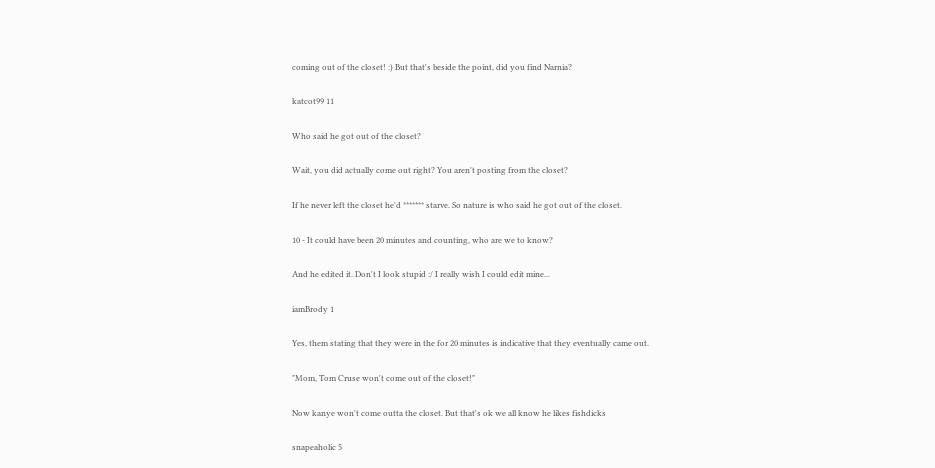coming out of the closet! :) But that's beside the point, did you find Narnia?

katcot99 11

Who said he got out of the closet?

Wait, you did actually come out right? You aren't posting from the closet?

If he never left the closet he'd ******* starve. So nature is who said he got out of the closet.

10 - It could have been 20 minutes and counting, who are we to know?

And he edited it. Don't I look stupid :/ I really wish I could edit mine...

iamBrody 1

Yes, them stating that they were in the for 20 minutes is indicative that they eventually came out.

"Mom, Tom Cruse won't come out of the closet!"

Now kanye won't come outta the closet. But that's ok we all know he likes fishdicks

snapeaholic 5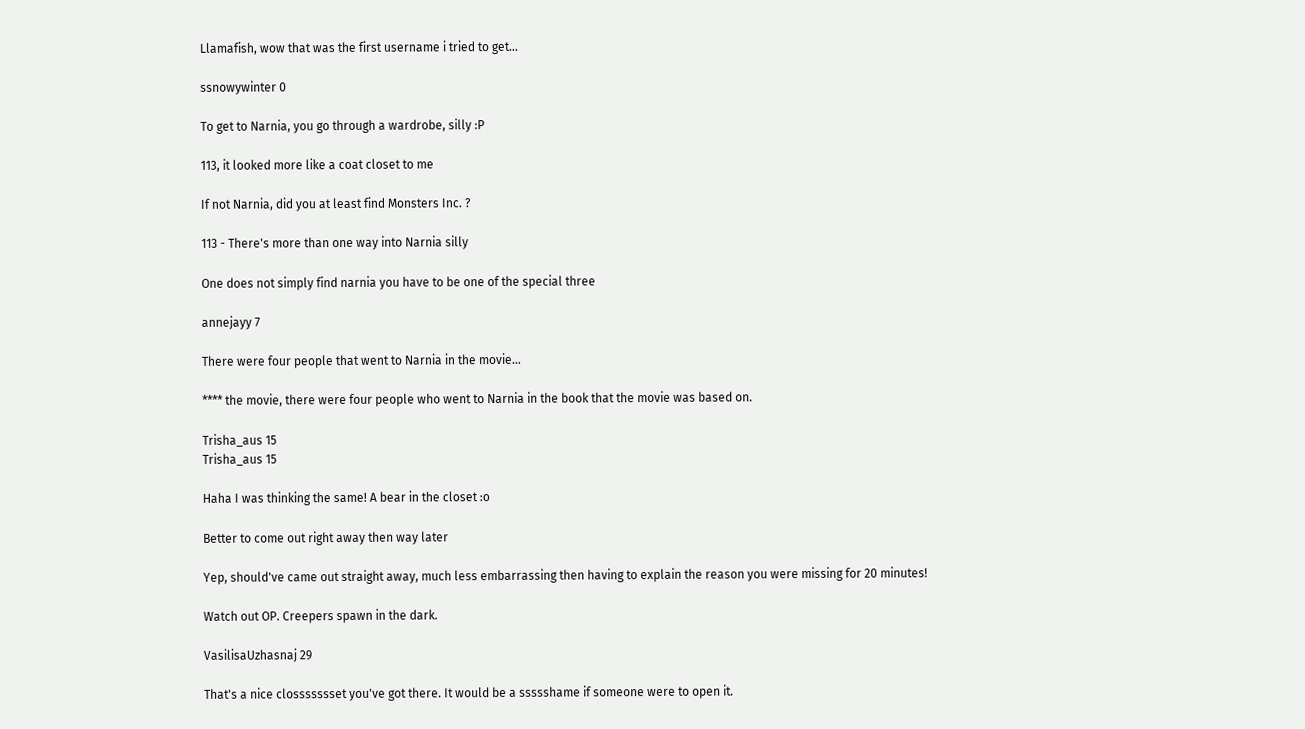Llamafish, wow that was the first username i tried to get...

ssnowywinter 0

To get to Narnia, you go through a wardrobe, silly :P

113, it looked more like a coat closet to me

If not Narnia, did you at least find Monsters Inc. ?

113 - There's more than one way into Narnia silly

One does not simply find narnia you have to be one of the special three

annejayy 7

There were four people that went to Narnia in the movie...

**** the movie, there were four people who went to Narnia in the book that the movie was based on.

Trisha_aus 15
Trisha_aus 15

Haha I was thinking the same! A bear in the closet :o

Better to come out right away then way later

Yep, should've came out straight away, much less embarrassing then having to explain the reason you were missing for 20 minutes!

Watch out OP. Creepers spawn in the dark.

VasilisaUzhasnaj 29

That's a nice clossssssset you've got there. It would be a ssssshame if someone were to open it.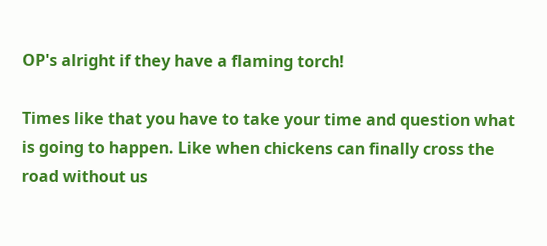OP's alright if they have a flaming torch!

Times like that you have to take your time and question what is going to happen. Like when chickens can finally cross the road without us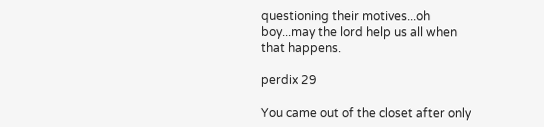questioning their motives...oh boy...may the lord help us all when that happens.

perdix 29

You came out of the closet after only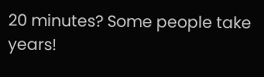20 minutes? Some people take years!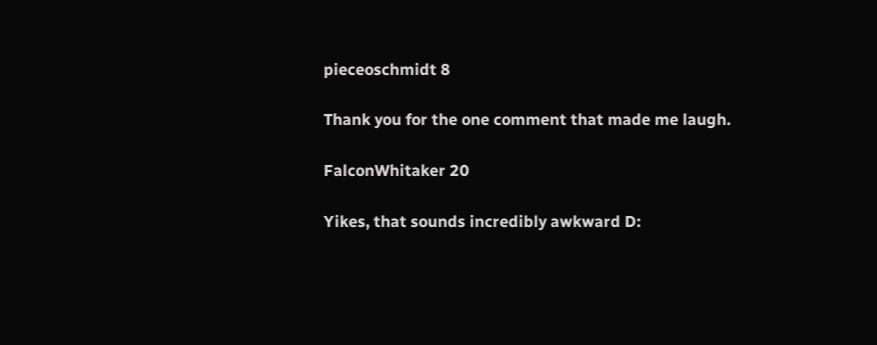pieceoschmidt 8

Thank you for the one comment that made me laugh.

FalconWhitaker 20

Yikes, that sounds incredibly awkward D: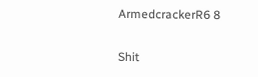ArmedcrackerR6 8

Shit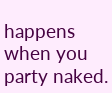happens when you party naked.